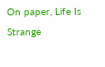On paper, Life Is Strange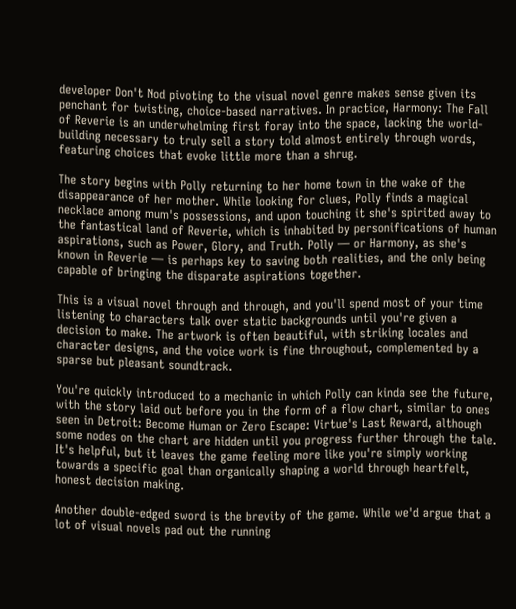developer Don't Nod pivoting to the visual novel genre makes sense given its penchant for twisting, choice-based narratives. In practice, Harmony: The Fall of Reverie is an underwhelming first foray into the space, lacking the world-building necessary to truly sell a story told almost entirely through words, featuring choices that evoke little more than a shrug.

The story begins with Polly returning to her home town in the wake of the disappearance of her mother. While looking for clues, Polly finds a magical necklace among mum's possessions, and upon touching it she's spirited away to the fantastical land of Reverie, which is inhabited by personifications of human aspirations, such as Power, Glory, and Truth. Polly — or Harmony, as she's known in Reverie — is perhaps key to saving both realities, and the only being capable of bringing the disparate aspirations together.

This is a visual novel through and through, and you'll spend most of your time listening to characters talk over static backgrounds until you're given a decision to make. The artwork is often beautiful, with striking locales and character designs, and the voice work is fine throughout, complemented by a sparse but pleasant soundtrack.

You're quickly introduced to a mechanic in which Polly can kinda see the future, with the story laid out before you in the form of a flow chart, similar to ones seen in Detroit: Become Human or Zero Escape: Virtue's Last Reward, although some nodes on the chart are hidden until you progress further through the tale. It's helpful, but it leaves the game feeling more like you're simply working towards a specific goal than organically shaping a world through heartfelt, honest decision making.

Another double-edged sword is the brevity of the game. While we'd argue that a lot of visual novels pad out the running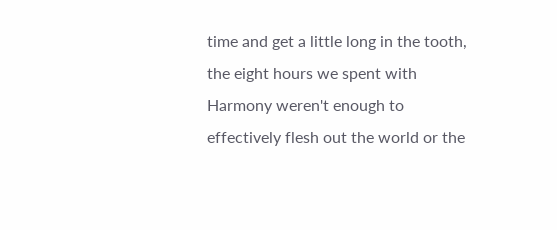time and get a little long in the tooth, the eight hours we spent with Harmony weren't enough to effectively flesh out the world or the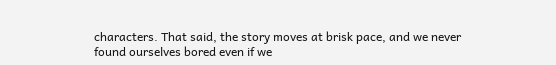characters. That said, the story moves at brisk pace, and we never found ourselves bored even if we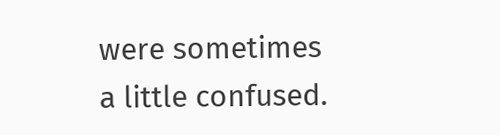were sometimes a little confused.